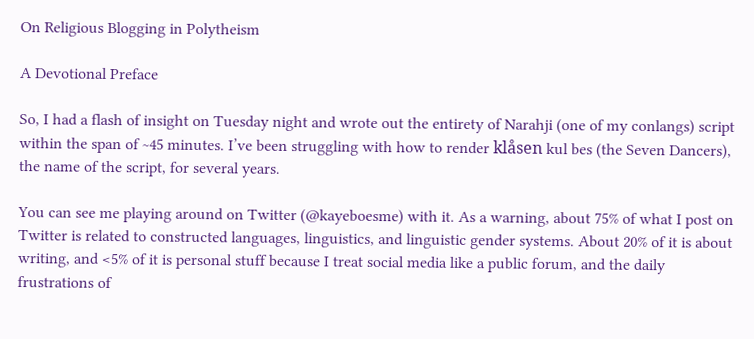On Religious Blogging in Polytheism

A Devotional Preface

So, I had a flash of insight on Tuesday night and wrote out the entirety of Narahji (one of my conlangs) script within the span of ~45 minutes. I’ve been struggling with how to render klåsen kul bes (the Seven Dancers), the name of the script, for several years.

You can see me playing around on Twitter (@kayeboesme) with it. As a warning, about 75% of what I post on Twitter is related to constructed languages, linguistics, and linguistic gender systems. About 20% of it is about writing, and <5% of it is personal stuff because I treat social media like a public forum, and the daily frustrations of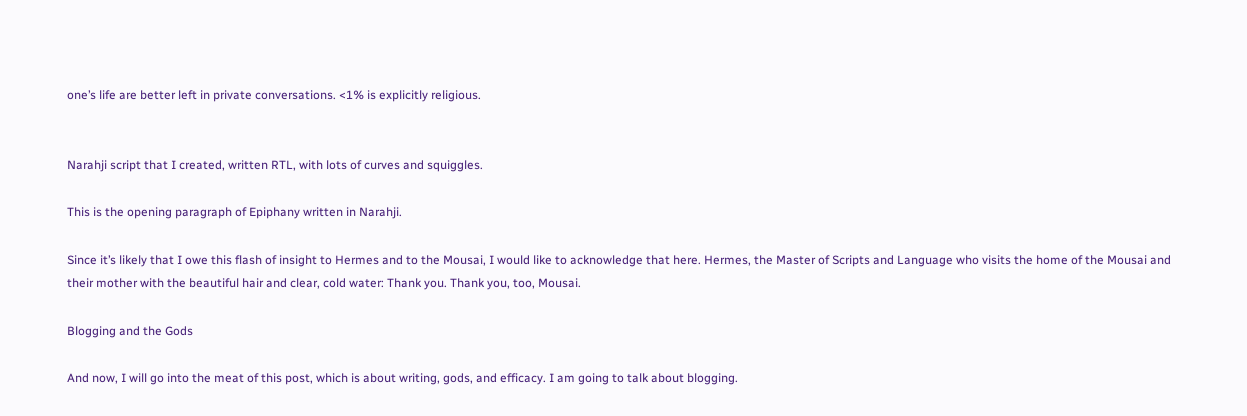one’s life are better left in private conversations. <1% is explicitly religious.


Narahji script that I created, written RTL, with lots of curves and squiggles.

This is the opening paragraph of Epiphany written in Narahji.

Since it’s likely that I owe this flash of insight to Hermes and to the Mousai, I would like to acknowledge that here. Hermes, the Master of Scripts and Language who visits the home of the Mousai and their mother with the beautiful hair and clear, cold water: Thank you. Thank you, too, Mousai.

Blogging and the Gods

And now, I will go into the meat of this post, which is about writing, gods, and efficacy. I am going to talk about blogging.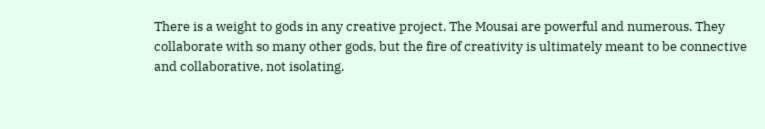There is a weight to gods in any creative project. The Mousai are powerful and numerous. They collaborate with so many other gods, but the fire of creativity is ultimately meant to be connective and collaborative, not isolating.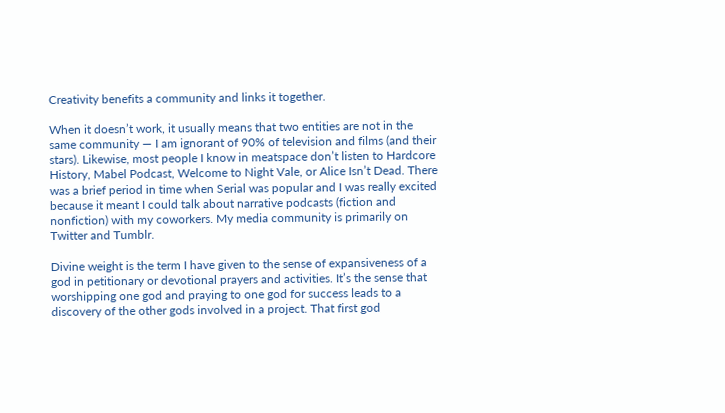Creativity benefits a community and links it together.

When it doesn’t work, it usually means that two entities are not in the same community — I am ignorant of 90% of television and films (and their stars). Likewise, most people I know in meatspace don’t listen to Hardcore History, Mabel Podcast, Welcome to Night Vale, or Alice Isn’t Dead. There was a brief period in time when Serial was popular and I was really excited because it meant I could talk about narrative podcasts (fiction and nonfiction) with my coworkers. My media community is primarily on Twitter and Tumblr.

Divine weight is the term I have given to the sense of expansiveness of a god in petitionary or devotional prayers and activities. It’s the sense that worshipping one god and praying to one god for success leads to a discovery of the other gods involved in a project. That first god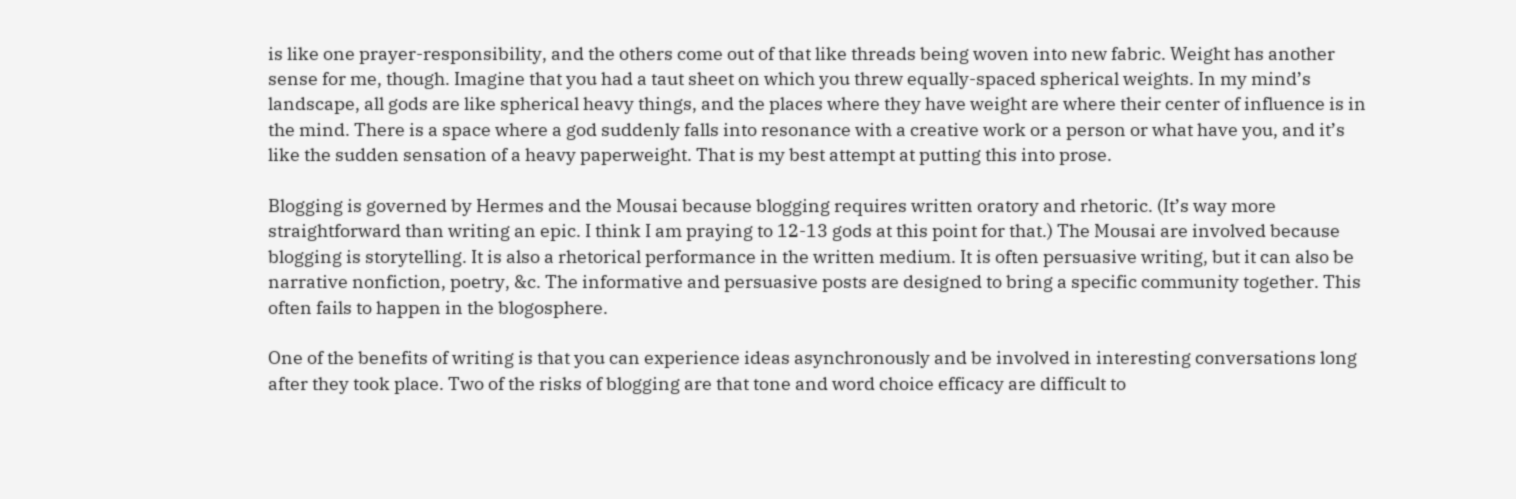is like one prayer-responsibility, and the others come out of that like threads being woven into new fabric. Weight has another sense for me, though. Imagine that you had a taut sheet on which you threw equally-spaced spherical weights. In my mind’s landscape, all gods are like spherical heavy things, and the places where they have weight are where their center of influence is in the mind. There is a space where a god suddenly falls into resonance with a creative work or a person or what have you, and it’s like the sudden sensation of a heavy paperweight. That is my best attempt at putting this into prose.

Blogging is governed by Hermes and the Mousai because blogging requires written oratory and rhetoric. (It’s way more straightforward than writing an epic. I think I am praying to 12-13 gods at this point for that.) The Mousai are involved because blogging is storytelling. It is also a rhetorical performance in the written medium. It is often persuasive writing, but it can also be narrative nonfiction, poetry, &c. The informative and persuasive posts are designed to bring a specific community together. This often fails to happen in the blogosphere.

One of the benefits of writing is that you can experience ideas asynchronously and be involved in interesting conversations long after they took place. Two of the risks of blogging are that tone and word choice efficacy are difficult to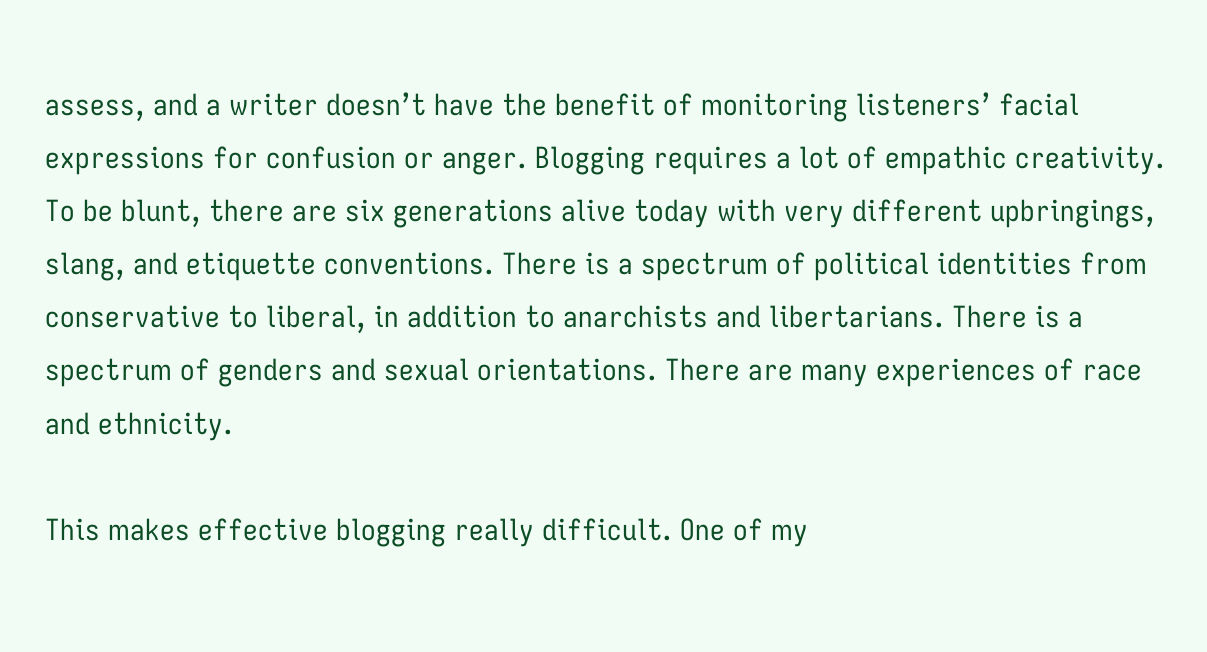assess, and a writer doesn’t have the benefit of monitoring listeners’ facial expressions for confusion or anger. Blogging requires a lot of empathic creativity. To be blunt, there are six generations alive today with very different upbringings, slang, and etiquette conventions. There is a spectrum of political identities from conservative to liberal, in addition to anarchists and libertarians. There is a spectrum of genders and sexual orientations. There are many experiences of race and ethnicity.

This makes effective blogging really difficult. One of my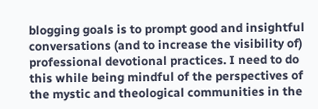blogging goals is to prompt good and insightful conversations (and to increase the visibility of) professional devotional practices. I need to do this while being mindful of the perspectives of the mystic and theological communities in the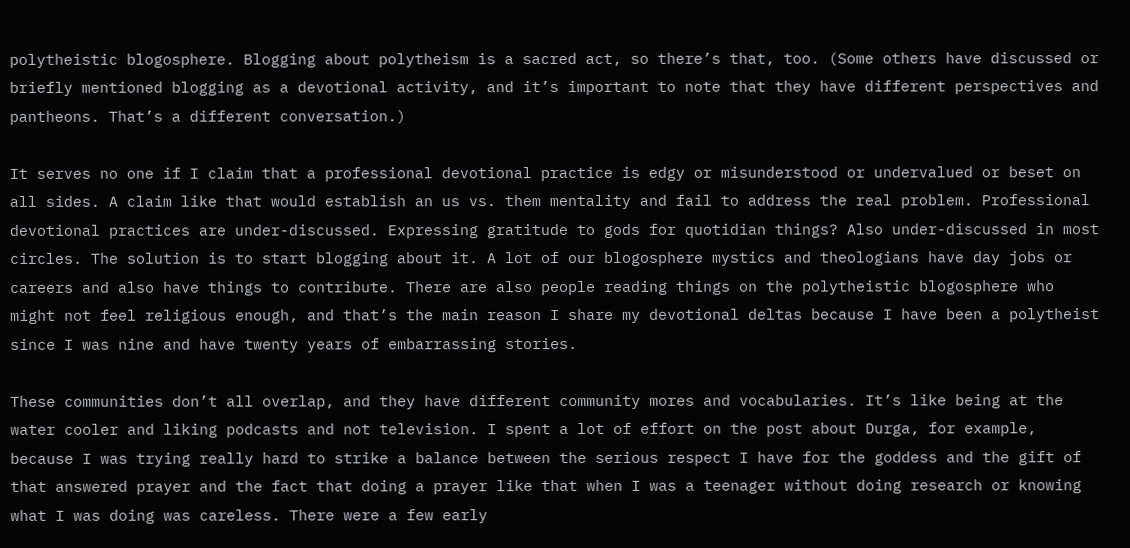polytheistic blogosphere. Blogging about polytheism is a sacred act, so there’s that, too. (Some others have discussed or briefly mentioned blogging as a devotional activity, and it’s important to note that they have different perspectives and pantheons. That’s a different conversation.)

It serves no one if I claim that a professional devotional practice is edgy or misunderstood or undervalued or beset on all sides. A claim like that would establish an us vs. them mentality and fail to address the real problem. Professional devotional practices are under-discussed. Expressing gratitude to gods for quotidian things? Also under-discussed in most circles. The solution is to start blogging about it. A lot of our blogosphere mystics and theologians have day jobs or careers and also have things to contribute. There are also people reading things on the polytheistic blogosphere who might not feel religious enough, and that’s the main reason I share my devotional deltas because I have been a polytheist since I was nine and have twenty years of embarrassing stories.

These communities don’t all overlap, and they have different community mores and vocabularies. It’s like being at the water cooler and liking podcasts and not television. I spent a lot of effort on the post about Durga, for example, because I was trying really hard to strike a balance between the serious respect I have for the goddess and the gift of that answered prayer and the fact that doing a prayer like that when I was a teenager without doing research or knowing what I was doing was careless. There were a few early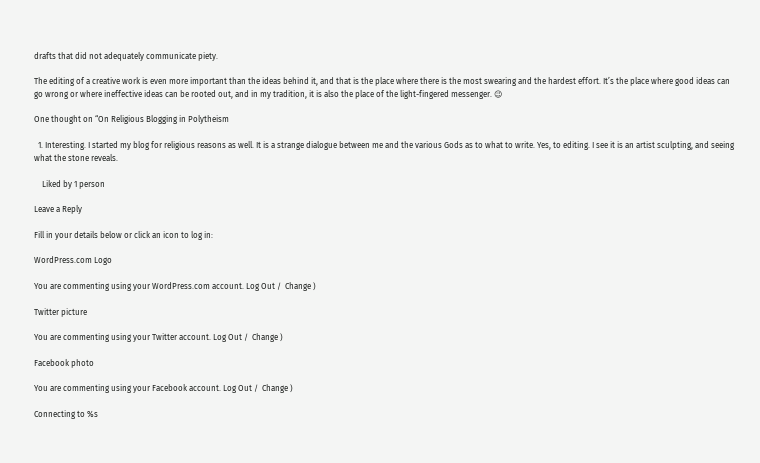drafts that did not adequately communicate piety.

The editing of a creative work is even more important than the ideas behind it, and that is the place where there is the most swearing and the hardest effort. It’s the place where good ideas can go wrong or where ineffective ideas can be rooted out, and in my tradition, it is also the place of the light-fingered messenger. 😉

One thought on “On Religious Blogging in Polytheism

  1. Interesting. I started my blog for religious reasons as well. It is a strange dialogue between me and the various Gods as to what to write. Yes, to editing. I see it is an artist sculpting, and seeing what the stone reveals.

    Liked by 1 person

Leave a Reply

Fill in your details below or click an icon to log in:

WordPress.com Logo

You are commenting using your WordPress.com account. Log Out /  Change )

Twitter picture

You are commenting using your Twitter account. Log Out /  Change )

Facebook photo

You are commenting using your Facebook account. Log Out /  Change )

Connecting to %s